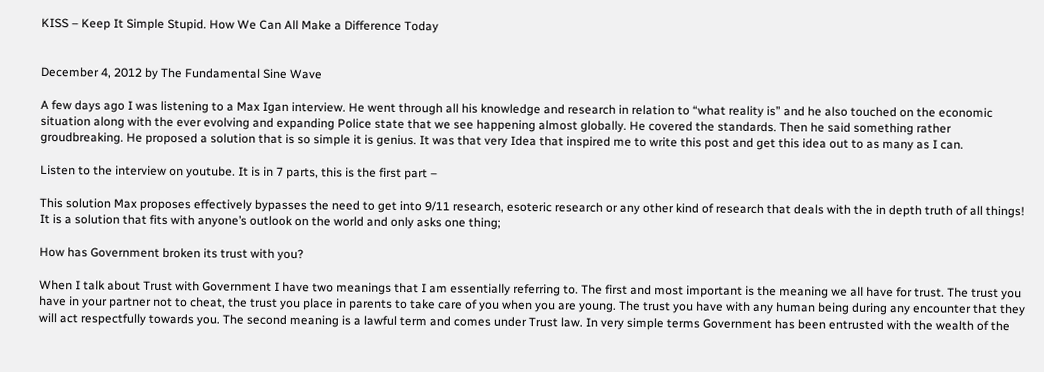KISS – Keep It Simple Stupid. How We Can All Make a Difference Today


December 4, 2012 by The Fundamental Sine Wave

A few days ago I was listening to a Max Igan interview. He went through all his knowledge and research in relation to “what reality is” and he also touched on the economic situation along with the ever evolving and expanding Police state that we see happening almost globally. He covered the standards. Then he said something rather groudbreaking. He proposed a solution that is so simple it is genius. It was that very Idea that inspired me to write this post and get this idea out to as many as I can.

Listen to the interview on youtube. It is in 7 parts, this is the first part –

This solution Max proposes effectively bypasses the need to get into 9/11 research, esoteric research or any other kind of research that deals with the in depth truth of all things! It is a solution that fits with anyone’s outlook on the world and only asks one thing;

How has Government broken its trust with you?

When I talk about Trust with Government I have two meanings that I am essentially referring to. The first and most important is the meaning we all have for trust. The trust you have in your partner not to cheat, the trust you place in parents to take care of you when you are young. The trust you have with any human being during any encounter that they will act respectfully towards you. The second meaning is a lawful term and comes under Trust law. In very simple terms Government has been entrusted with the wealth of the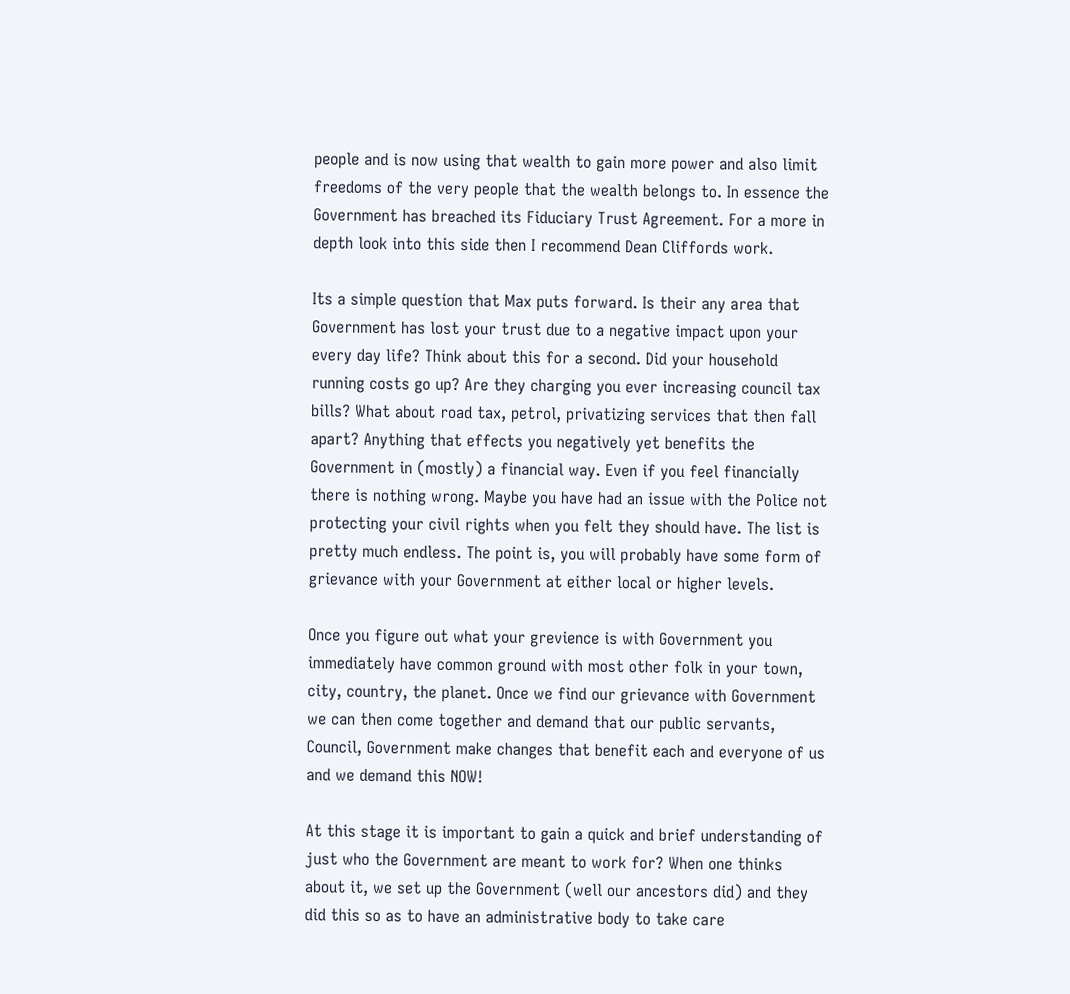people and is now using that wealth to gain more power and also limit freedoms of the very people that the wealth belongs to. In essence the Government has breached its Fiduciary Trust Agreement. For a more in depth look into this side then I recommend Dean Cliffords work.

Its a simple question that Max puts forward. Is their any area that Government has lost your trust due to a negative impact upon your every day life? Think about this for a second. Did your household running costs go up? Are they charging you ever increasing council tax bills? What about road tax, petrol, privatizing services that then fall apart? Anything that effects you negatively yet benefits the Government in (mostly) a financial way. Even if you feel financially there is nothing wrong. Maybe you have had an issue with the Police not protecting your civil rights when you felt they should have. The list is pretty much endless. The point is, you will probably have some form of grievance with your Government at either local or higher levels.

Once you figure out what your grevience is with Government you immediately have common ground with most other folk in your town, city, country, the planet. Once we find our grievance with Government we can then come together and demand that our public servants, Council, Government make changes that benefit each and everyone of us and we demand this NOW!

At this stage it is important to gain a quick and brief understanding of just who the Government are meant to work for? When one thinks about it, we set up the Government (well our ancestors did) and they did this so as to have an administrative body to take care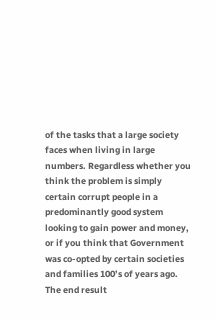of the tasks that a large society faces when living in large numbers. Regardless whether you think the problem is simply certain corrupt people in a predominantly good system looking to gain power and money, or if you think that Government was co-opted by certain societies and families 100’s of years ago. The end result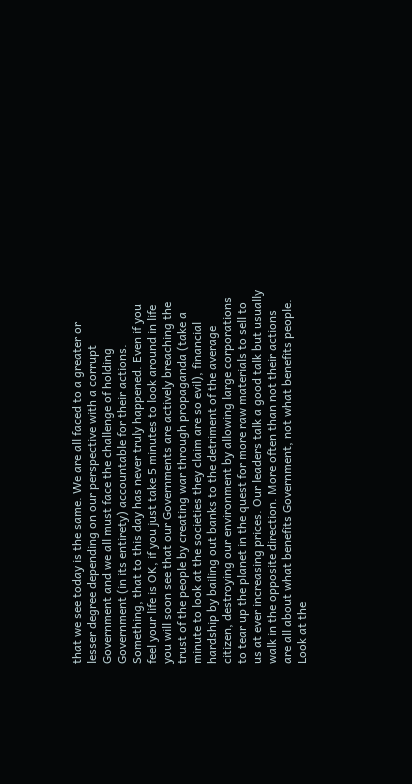that we see today is the same. We are all faced to a greater or lesser degree depending on our perspective with a corrupt Government and we all must face the challenge of holding Government (in its entirety) accountable for their actions. Something, that to this day has never truly happened. Even if you feel your life is OK, if you just take 5 minutes to look around in life you will soon see that our Governments are actively breaching the trust of the people by creating war through propaganda (take a minute to look at the societies they claim are so evil), financial hardship by bailing out banks to the detriment of the average citizen, destroying our environment by allowing large corporations to tear up the planet in the quest for more raw materials to sell to us at ever increasing prices. Our leaders talk a good talk but usually walk in the opposite direction. More often than not their actions are all about what benefits Government, not what benefits people. Look at the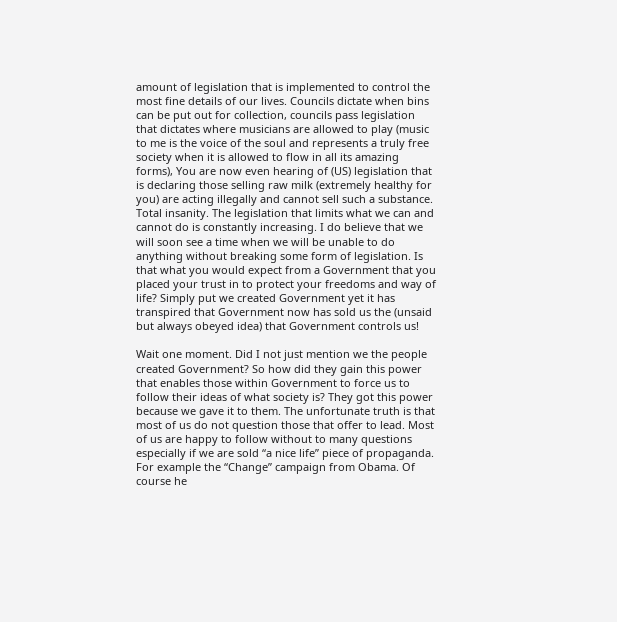amount of legislation that is implemented to control the most fine details of our lives. Councils dictate when bins can be put out for collection, councils pass legislation that dictates where musicians are allowed to play (music to me is the voice of the soul and represents a truly free society when it is allowed to flow in all its amazing forms), You are now even hearing of (US) legislation that is declaring those selling raw milk (extremely healthy for you) are acting illegally and cannot sell such a substance. Total insanity. The legislation that limits what we can and cannot do is constantly increasing. I do believe that we will soon see a time when we will be unable to do anything without breaking some form of legislation. Is that what you would expect from a Government that you placed your trust in to protect your freedoms and way of life? Simply put we created Government yet it has transpired that Government now has sold us the (unsaid but always obeyed idea) that Government controls us!

Wait one moment. Did I not just mention we the people created Government? So how did they gain this power that enables those within Government to force us to follow their ideas of what society is? They got this power because we gave it to them. The unfortunate truth is that most of us do not question those that offer to lead. Most of us are happy to follow without to many questions  especially if we are sold “a nice life” piece of propaganda. For example the “Change” campaign from Obama. Of course he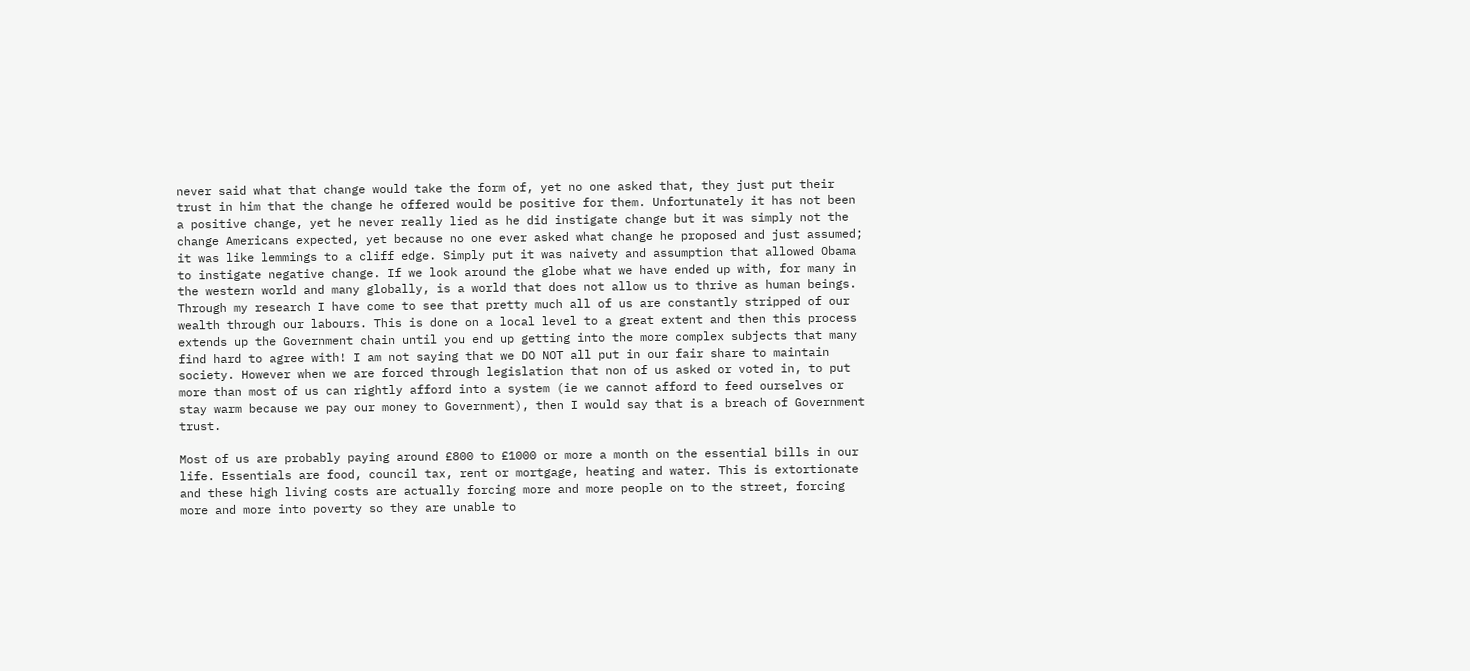never said what that change would take the form of, yet no one asked that, they just put their trust in him that the change he offered would be positive for them. Unfortunately it has not been a positive change, yet he never really lied as he did instigate change but it was simply not the change Americans expected, yet because no one ever asked what change he proposed and just assumed; it was like lemmings to a cliff edge. Simply put it was naivety and assumption that allowed Obama to instigate negative change. If we look around the globe what we have ended up with, for many in the western world and many globally, is a world that does not allow us to thrive as human beings. Through my research I have come to see that pretty much all of us are constantly stripped of our wealth through our labours. This is done on a local level to a great extent and then this process extends up the Government chain until you end up getting into the more complex subjects that many find hard to agree with! I am not saying that we DO NOT all put in our fair share to maintain society. However when we are forced through legislation that non of us asked or voted in, to put more than most of us can rightly afford into a system (ie we cannot afford to feed ourselves or stay warm because we pay our money to Government), then I would say that is a breach of Government trust.

Most of us are probably paying around £800 to £1000 or more a month on the essential bills in our life. Essentials are food, council tax, rent or mortgage, heating and water. This is extortionate and these high living costs are actually forcing more and more people on to the street, forcing more and more into poverty so they are unable to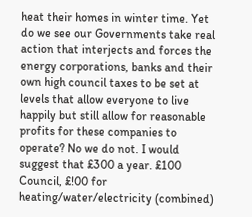heat their homes in winter time. Yet do we see our Governments take real action that interjects and forces the energy corporations, banks and their own high council taxes to be set at levels that allow everyone to live happily but still allow for reasonable profits for these companies to operate? No we do not. I would suggest that £300 a year. £100 Council, £!00 for heating/water/electricity (combined)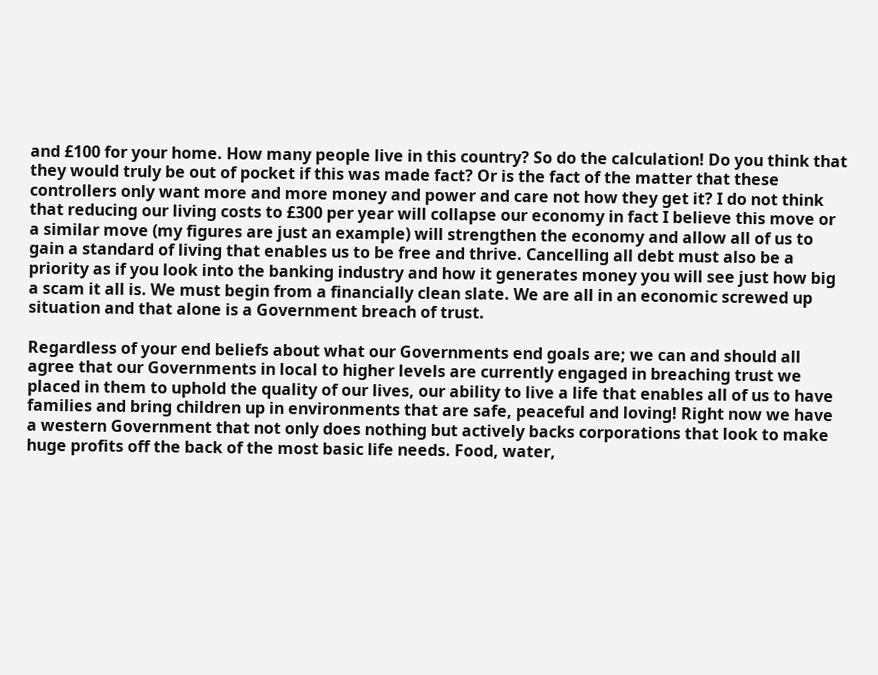and £100 for your home. How many people live in this country? So do the calculation! Do you think that they would truly be out of pocket if this was made fact? Or is the fact of the matter that these controllers only want more and more money and power and care not how they get it? I do not think that reducing our living costs to £300 per year will collapse our economy in fact I believe this move or a similar move (my figures are just an example) will strengthen the economy and allow all of us to gain a standard of living that enables us to be free and thrive. Cancelling all debt must also be a priority as if you look into the banking industry and how it generates money you will see just how big a scam it all is. We must begin from a financially clean slate. We are all in an economic screwed up situation and that alone is a Government breach of trust.

Regardless of your end beliefs about what our Governments end goals are; we can and should all agree that our Governments in local to higher levels are currently engaged in breaching trust we placed in them to uphold the quality of our lives, our ability to live a life that enables all of us to have families and bring children up in environments that are safe, peaceful and loving! Right now we have a western Government that not only does nothing but actively backs corporations that look to make huge profits off the back of the most basic life needs. Food, water,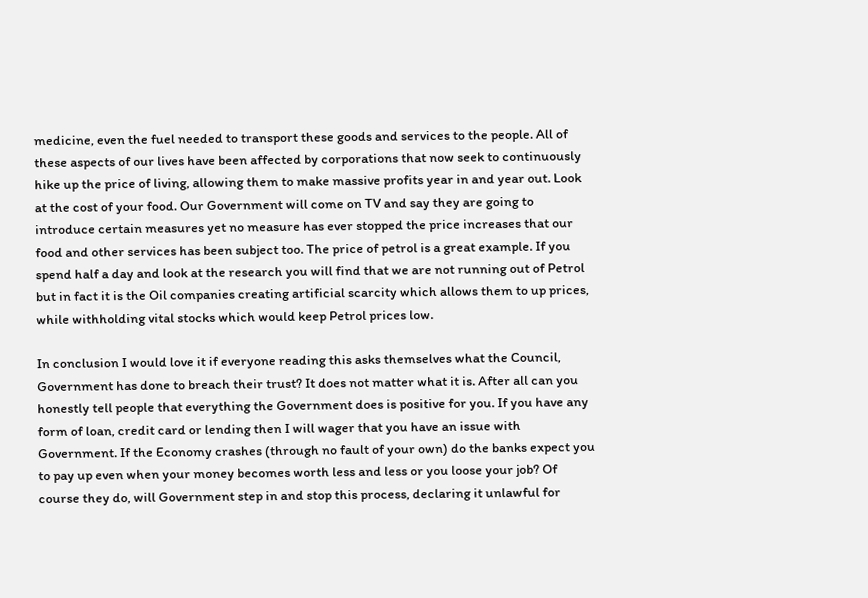medicine, even the fuel needed to transport these goods and services to the people. All of these aspects of our lives have been affected by corporations that now seek to continuously hike up the price of living, allowing them to make massive profits year in and year out. Look at the cost of your food. Our Government will come on TV and say they are going to introduce certain measures yet no measure has ever stopped the price increases that our food and other services has been subject too. The price of petrol is a great example. If you spend half a day and look at the research you will find that we are not running out of Petrol but in fact it is the Oil companies creating artificial scarcity which allows them to up prices, while withholding vital stocks which would keep Petrol prices low.

In conclusion I would love it if everyone reading this asks themselves what the Council, Government has done to breach their trust? It does not matter what it is. After all can you honestly tell people that everything the Government does is positive for you. If you have any form of loan, credit card or lending then I will wager that you have an issue with Government. If the Economy crashes (through no fault of your own) do the banks expect you to pay up even when your money becomes worth less and less or you loose your job? Of course they do, will Government step in and stop this process, declaring it unlawful for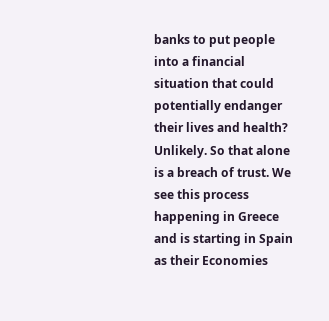banks to put people into a financial situation that could potentially endanger their lives and health? Unlikely. So that alone is a breach of trust. We see this process happening in Greece and is starting in Spain as their Economies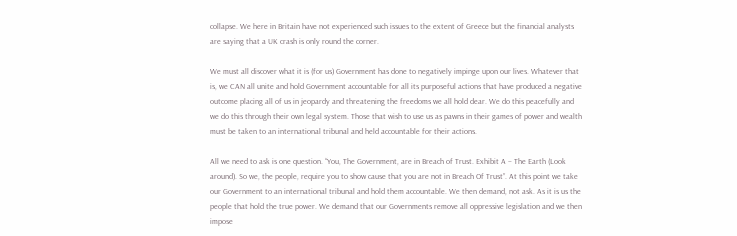collapse. We here in Britain have not experienced such issues to the extent of Greece but the financial analysts are saying that a UK crash is only round the corner.

We must all discover what it is (for us) Government has done to negatively impinge upon our lives. Whatever that is, we CAN all unite and hold Government accountable for all its purposeful actions that have produced a negative outcome placing all of us in jeopardy and threatening the freedoms we all hold dear. We do this peacefully and we do this through their own legal system. Those that wish to use us as pawns in their games of power and wealth must be taken to an international tribunal and held accountable for their actions.

All we need to ask is one question. “You, The Government, are in Breach of Trust. Exhibit A – The Earth (Look around). So we, the people, require you to show cause that you are not in Breach Of Trust”. At this point we take our Government to an international tribunal and hold them accountable. We then demand, not ask. As it is us the people that hold the true power. We demand that our Governments remove all oppressive legislation and we then impose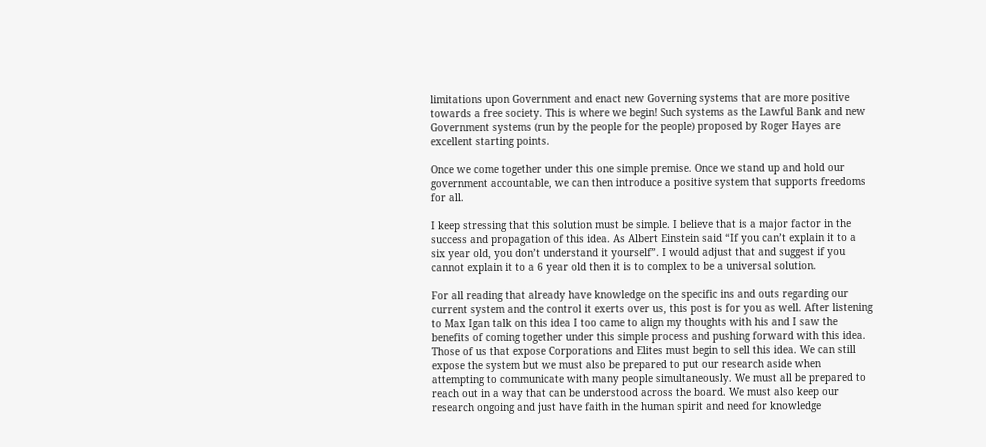limitations upon Government and enact new Governing systems that are more positive towards a free society. This is where we begin! Such systems as the Lawful Bank and new Government systems (run by the people for the people) proposed by Roger Hayes are excellent starting points.

Once we come together under this one simple premise. Once we stand up and hold our government accountable, we can then introduce a positive system that supports freedoms for all.

I keep stressing that this solution must be simple. I believe that is a major factor in the success and propagation of this idea. As Albert Einstein said “If you can’t explain it to a six year old, you don’t understand it yourself”. I would adjust that and suggest if you cannot explain it to a 6 year old then it is to complex to be a universal solution.

For all reading that already have knowledge on the specific ins and outs regarding our current system and the control it exerts over us, this post is for you as well. After listening to Max Igan talk on this idea I too came to align my thoughts with his and I saw the benefits of coming together under this simple process and pushing forward with this idea. Those of us that expose Corporations and Elites must begin to sell this idea. We can still expose the system but we must also be prepared to put our research aside when attempting to communicate with many people simultaneously. We must all be prepared to reach out in a way that can be understood across the board. We must also keep our research ongoing and just have faith in the human spirit and need for knowledge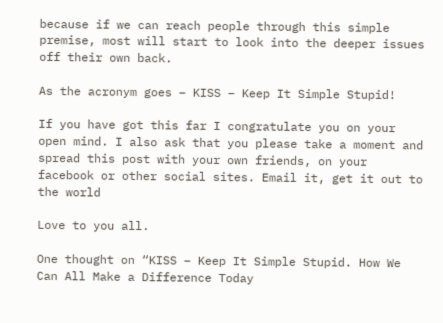because if we can reach people through this simple premise, most will start to look into the deeper issues off their own back.

As the acronym goes – KISS – Keep It Simple Stupid!

If you have got this far I congratulate you on your open mind. I also ask that you please take a moment and spread this post with your own friends, on your facebook or other social sites. Email it, get it out to the world

Love to you all.

One thought on “KISS – Keep It Simple Stupid. How We Can All Make a Difference Today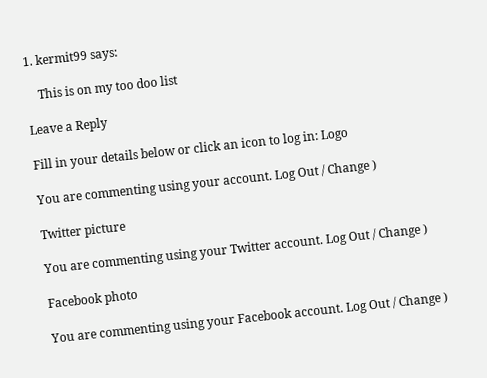1. kermit99 says:

    This is on my too doo list

Leave a Reply

Fill in your details below or click an icon to log in: Logo

You are commenting using your account. Log Out / Change )

Twitter picture

You are commenting using your Twitter account. Log Out / Change )

Facebook photo

You are commenting using your Facebook account. Log Out / Change )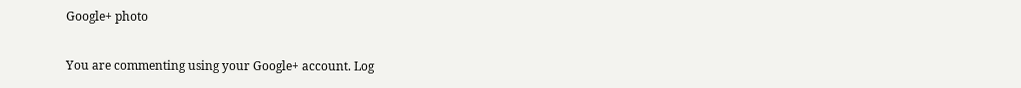Google+ photo

You are commenting using your Google+ account. Log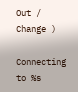Out / Change )

Connecting to %s